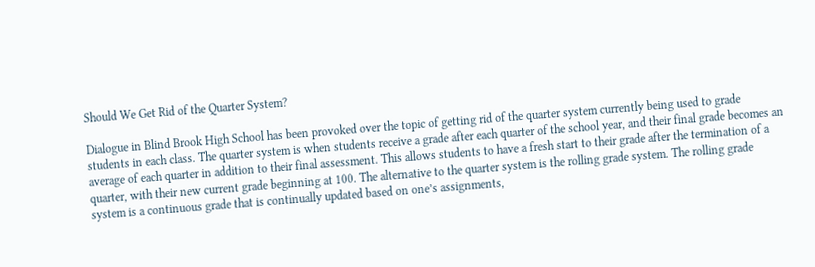Should We Get Rid of the Quarter System?

Dialogue in Blind Brook High School has been provoked over the topic of getting rid of the quarter system currently being used to grade students in each class. The quarter system is when students receive a grade after each quarter of the school year, and their final grade becomes an average of each quarter in addition to their final assessment. This allows students to have a fresh start to their grade after the termination of a quarter, with their new current grade beginning at 100. The alternative to the quarter system is the rolling grade system. The rolling grade system is a continuous grade that is continually updated based on one’s assignments,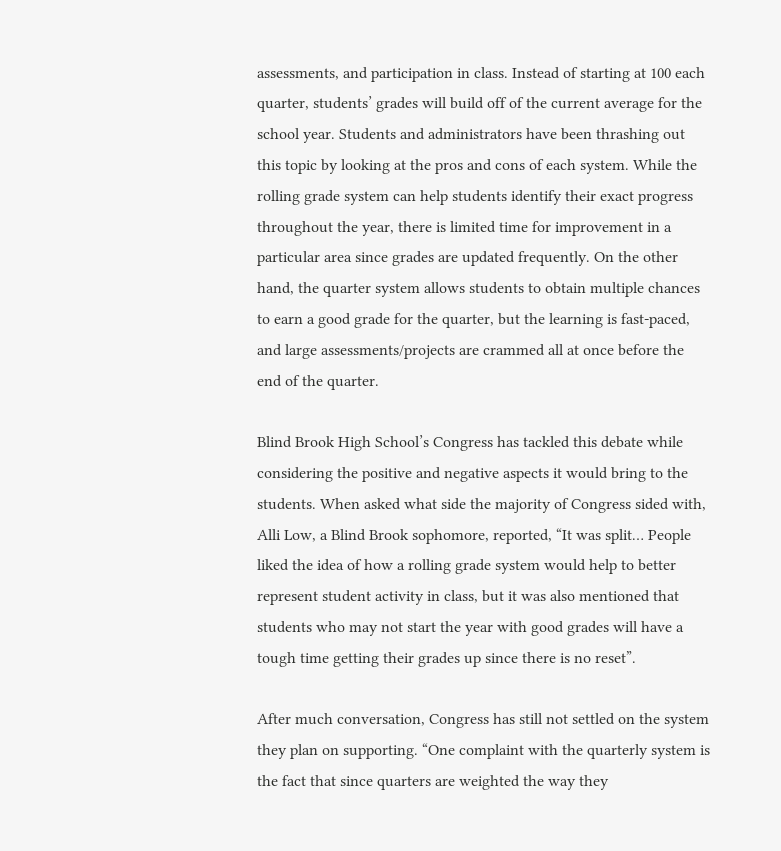assessments, and participation in class. Instead of starting at 100 each quarter, students’ grades will build off of the current average for the school year. Students and administrators have been thrashing out this topic by looking at the pros and cons of each system. While the rolling grade system can help students identify their exact progress throughout the year, there is limited time for improvement in a particular area since grades are updated frequently. On the other hand, the quarter system allows students to obtain multiple chances to earn a good grade for the quarter, but the learning is fast-paced, and large assessments/projects are crammed all at once before the end of the quarter.

Blind Brook High School’s Congress has tackled this debate while considering the positive and negative aspects it would bring to the students. When asked what side the majority of Congress sided with, Alli Low, a Blind Brook sophomore, reported, “It was split… People liked the idea of how a rolling grade system would help to better represent student activity in class, but it was also mentioned that students who may not start the year with good grades will have a tough time getting their grades up since there is no reset”.

After much conversation, Congress has still not settled on the system they plan on supporting. “One complaint with the quarterly system is the fact that since quarters are weighted the way they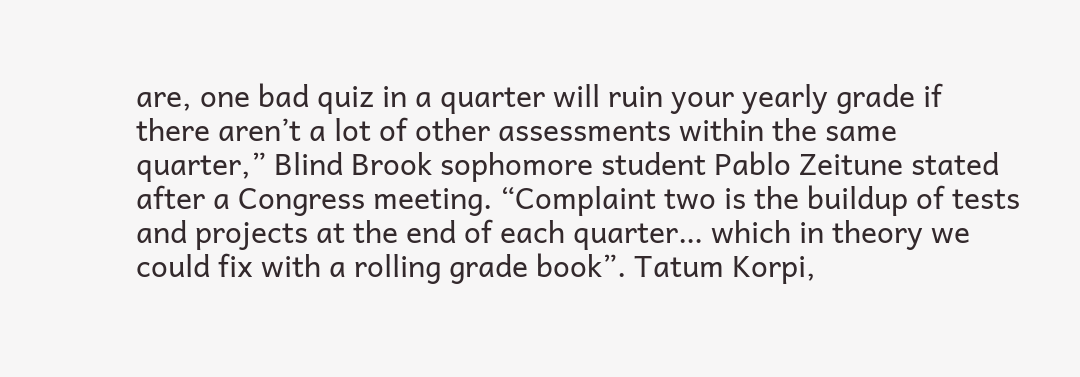are, one bad quiz in a quarter will ruin your yearly grade if there aren’t a lot of other assessments within the same quarter,” Blind Brook sophomore student Pablo Zeitune stated after a Congress meeting. “Complaint two is the buildup of tests and projects at the end of each quarter… which in theory we could fix with a rolling grade book”. Tatum Korpi,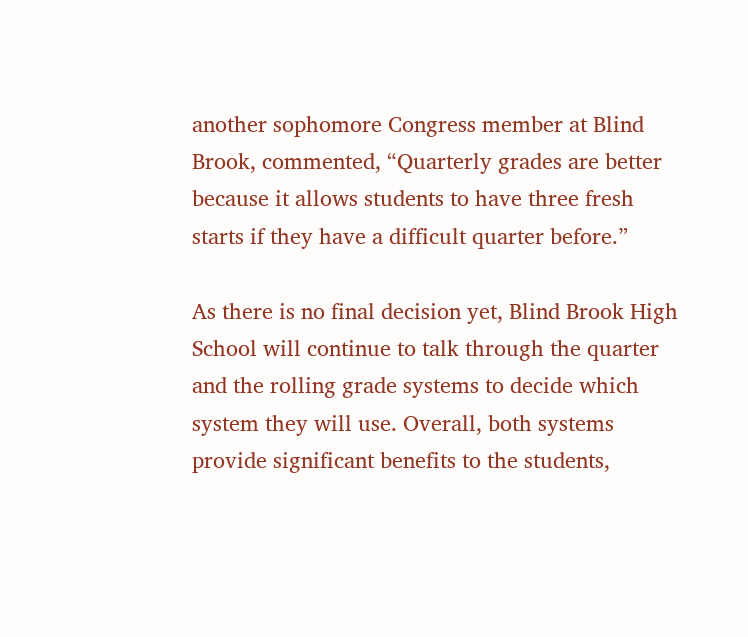another sophomore Congress member at Blind Brook, commented, “Quarterly grades are better because it allows students to have three fresh starts if they have a difficult quarter before.”

As there is no final decision yet, Blind Brook High School will continue to talk through the quarter and the rolling grade systems to decide which system they will use. Overall, both systems provide significant benefits to the students,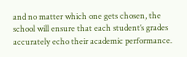and no matter which one gets chosen, the school will ensure that each student’s grades accurately echo their academic performance.